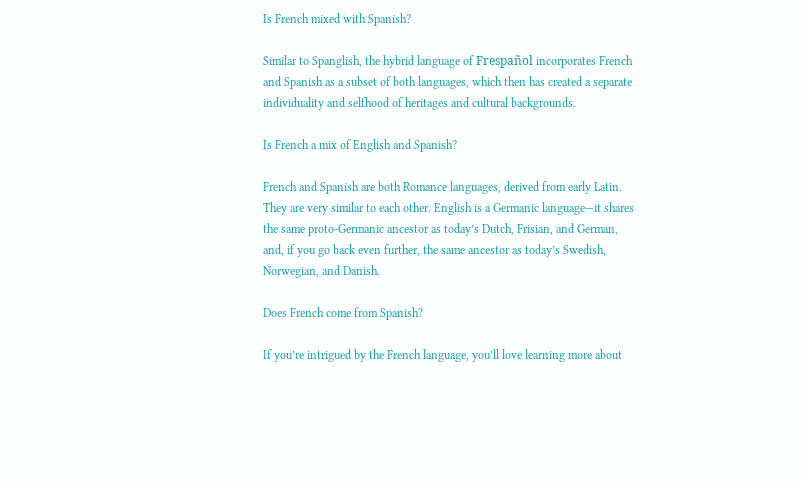Is French mixed with Spanish?

Similar to Spanglish, the hybrid language of Frespañol incorporates French and Spanish as a subset of both languages, which then has created a separate individuality and selfhood of heritages and cultural backgrounds.

Is French a mix of English and Spanish?

French and Spanish are both Romance languages, derived from early Latin. They are very similar to each other. English is a Germanic language—it shares the same proto-Germanic ancestor as today’s Dutch, Frisian, and German, and, if you go back even further, the same ancestor as today’s Swedish, Norwegian, and Danish.

Does French come from Spanish?

If you’re intrigued by the French language, you’ll love learning more about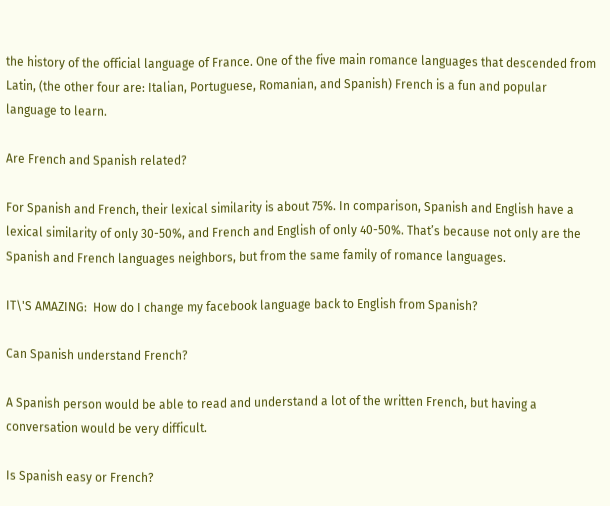the history of the official language of France. One of the five main romance languages that descended from Latin, (the other four are: Italian, Portuguese, Romanian, and Spanish) French is a fun and popular language to learn.

Are French and Spanish related?

For Spanish and French, their lexical similarity is about 75%. In comparison, Spanish and English have a lexical similarity of only 30-50%, and French and English of only 40-50%. That’s because not only are the Spanish and French languages neighbors, but from the same family of romance languages.

IT\'S AMAZING:  How do I change my facebook language back to English from Spanish?

Can Spanish understand French?

A Spanish person would be able to read and understand a lot of the written French, but having a conversation would be very difficult.

Is Spanish easy or French?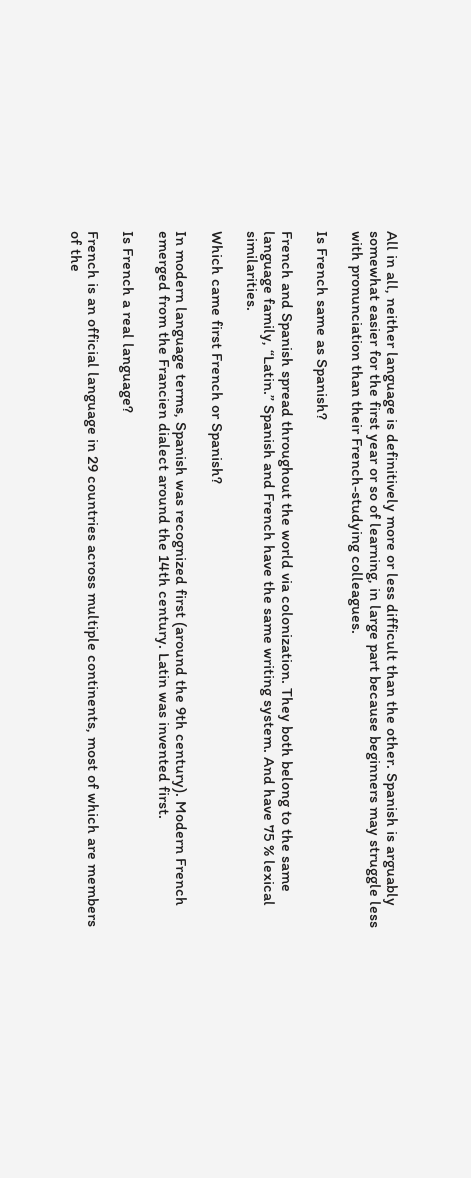All in all, neither language is definitively more or less difficult than the other. Spanish is arguably somewhat easier for the first year or so of learning, in large part because beginners may struggle less with pronunciation than their French-studying colleagues.

Is French same as Spanish?

French and Spanish spread throughout the world via colonization. They both belong to the same language family, “Latin.” Spanish and French have the same writing system. And have 75 % lexical similarities.

Which came first French or Spanish?

In modern language terms, Spanish was recognized first (around the 9th century). Modern French emerged from the Francien dialect around the 14th century. Latin was invented first.

Is French a real language?

French is an official language in 29 countries across multiple continents, most of which are members of the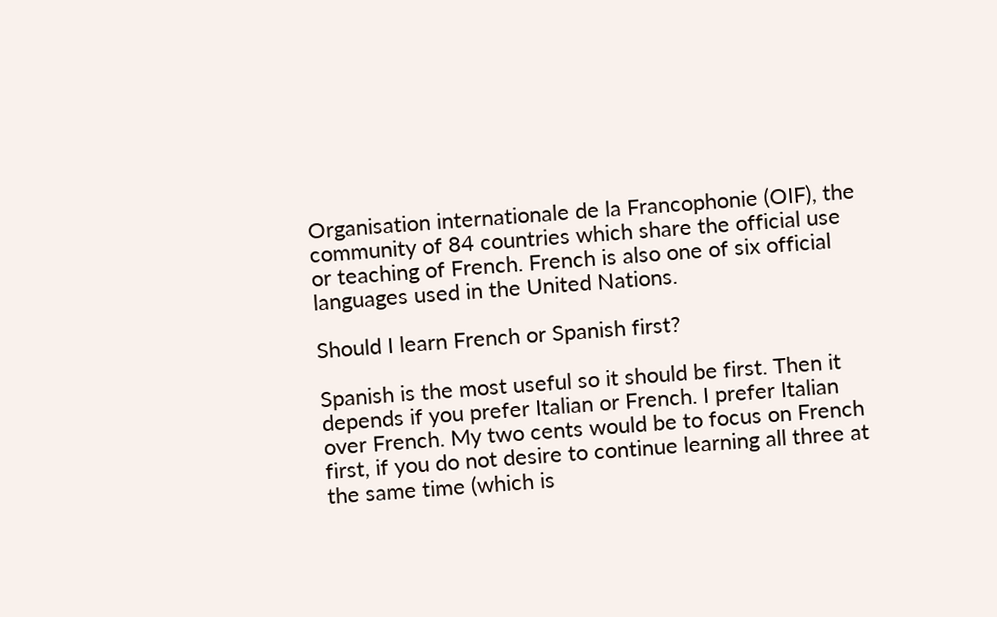Organisation internationale de la Francophonie (OIF), the community of 84 countries which share the official use or teaching of French. French is also one of six official languages used in the United Nations.

Should I learn French or Spanish first?

Spanish is the most useful so it should be first. Then it depends if you prefer Italian or French. I prefer Italian over French. My two cents would be to focus on French first, if you do not desire to continue learning all three at the same time (which is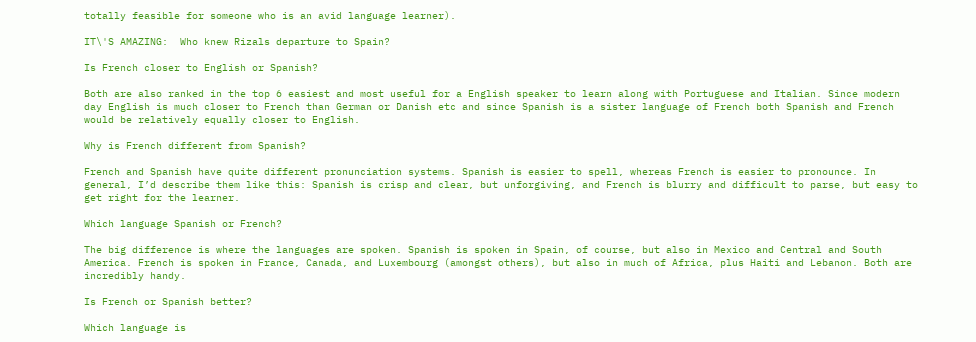totally feasible for someone who is an avid language learner).

IT\'S AMAZING:  Who knew Rizals departure to Spain?

Is French closer to English or Spanish?

Both are also ranked in the top 6 easiest and most useful for a English speaker to learn along with Portuguese and Italian. Since modern day English is much closer to French than German or Danish etc and since Spanish is a sister language of French both Spanish and French would be relatively equally closer to English.

Why is French different from Spanish?

French and Spanish have quite different pronunciation systems. Spanish is easier to spell, whereas French is easier to pronounce. In general, I’d describe them like this: Spanish is crisp and clear, but unforgiving, and French is blurry and difficult to parse, but easy to get right for the learner.

Which language Spanish or French?

The big difference is where the languages are spoken. Spanish is spoken in Spain, of course, but also in Mexico and Central and South America. French is spoken in France, Canada, and Luxembourg (amongst others), but also in much of Africa, plus Haiti and Lebanon. Both are incredibly handy.

Is French or Spanish better?

Which language is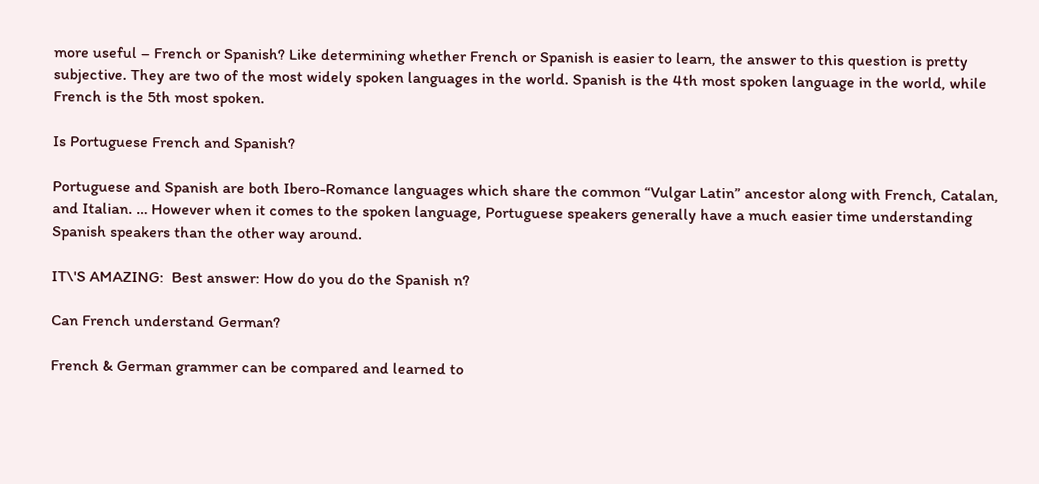more useful – French or Spanish? Like determining whether French or Spanish is easier to learn, the answer to this question is pretty subjective. They are two of the most widely spoken languages in the world. Spanish is the 4th most spoken language in the world, while French is the 5th most spoken.

Is Portuguese French and Spanish?

Portuguese and Spanish are both Ibero-Romance languages which share the common “Vulgar Latin” ancestor along with French, Catalan, and Italian. … However when it comes to the spoken language, Portuguese speakers generally have a much easier time understanding Spanish speakers than the other way around.

IT\'S AMAZING:  Best answer: How do you do the Spanish n?

Can French understand German?

French & German grammer can be compared and learned to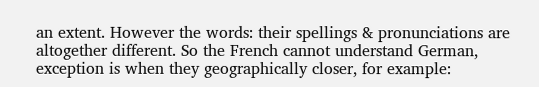an extent. However the words: their spellings & pronunciations are altogether different. So the French cannot understand German, exception is when they geographically closer, for example: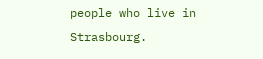people who live in Strasbourg.